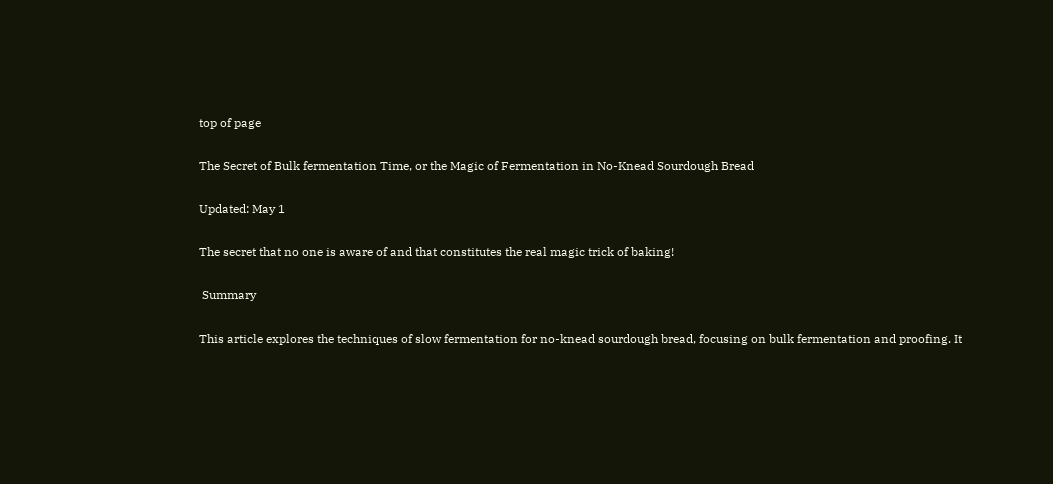top of page

The Secret of Bulk fermentation Time, or the Magic of Fermentation in No-Knead Sourdough Bread

Updated: May 1

The secret that no one is aware of and that constitutes the real magic trick of baking!

 Summary

This article explores the techniques of slow fermentation for no-knead sourdough bread, focusing on bulk fermentation and proofing. It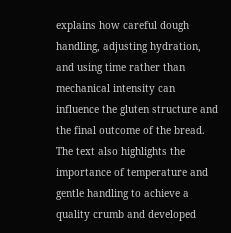explains how careful dough handling, adjusting hydration, and using time rather than mechanical intensity can influence the gluten structure and the final outcome of the bread. The text also highlights the importance of temperature and gentle handling to achieve a quality crumb and developed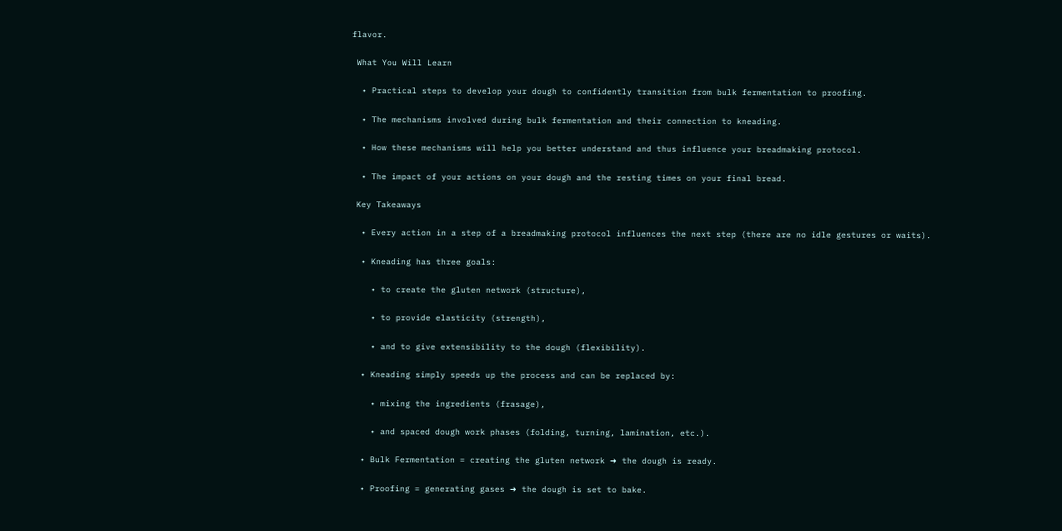flavor.

 What You Will Learn

  • Practical steps to develop your dough to confidently transition from bulk fermentation to proofing.

  • The mechanisms involved during bulk fermentation and their connection to kneading.

  • How these mechanisms will help you better understand and thus influence your breadmaking protocol.

  • The impact of your actions on your dough and the resting times on your final bread.

 Key Takeaways

  • Every action in a step of a breadmaking protocol influences the next step (there are no idle gestures or waits).

  • Kneading has three goals:

    • to create the gluten network (structure),

    • to provide elasticity (strength),

    • and to give extensibility to the dough (flexibility).

  • Kneading simply speeds up the process and can be replaced by:

    • mixing the ingredients (frasage),

    • and spaced dough work phases (folding, turning, lamination, etc.).

  • Bulk Fermentation = creating the gluten network ➜ the dough is ready.

  • Proofing = generating gases ➜ the dough is set to bake.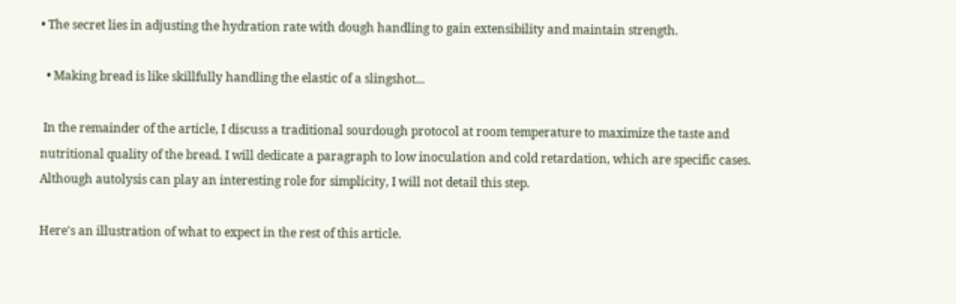• The secret lies in adjusting the hydration rate with dough handling to gain extensibility and maintain strength.

  • Making bread is like skillfully handling the elastic of a slingshot...

 In the remainder of the article, I discuss a traditional sourdough protocol at room temperature to maximize the taste and nutritional quality of the bread. I will dedicate a paragraph to low inoculation and cold retardation, which are specific cases. Although autolysis can play an interesting role for simplicity, I will not detail this step.

Here's an illustration of what to expect in the rest of this article.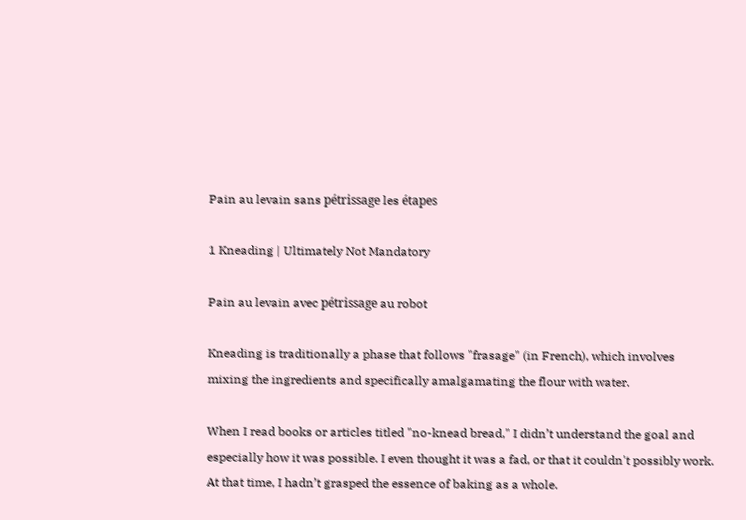Pain au levain sans pétrissage les étapes

1 Kneading | Ultimately Not Mandatory

Pain au levain avec pétrissage au robot

Kneading is traditionally a phase that follows "frasage" (in French), which involves mixing the ingredients and specifically amalgamating the flour with water.

When I read books or articles titled "no-knead bread," I didn’t understand the goal and especially how it was possible. I even thought it was a fad, or that it couldn't possibly work. At that time, I hadn’t grasped the essence of baking as a whole.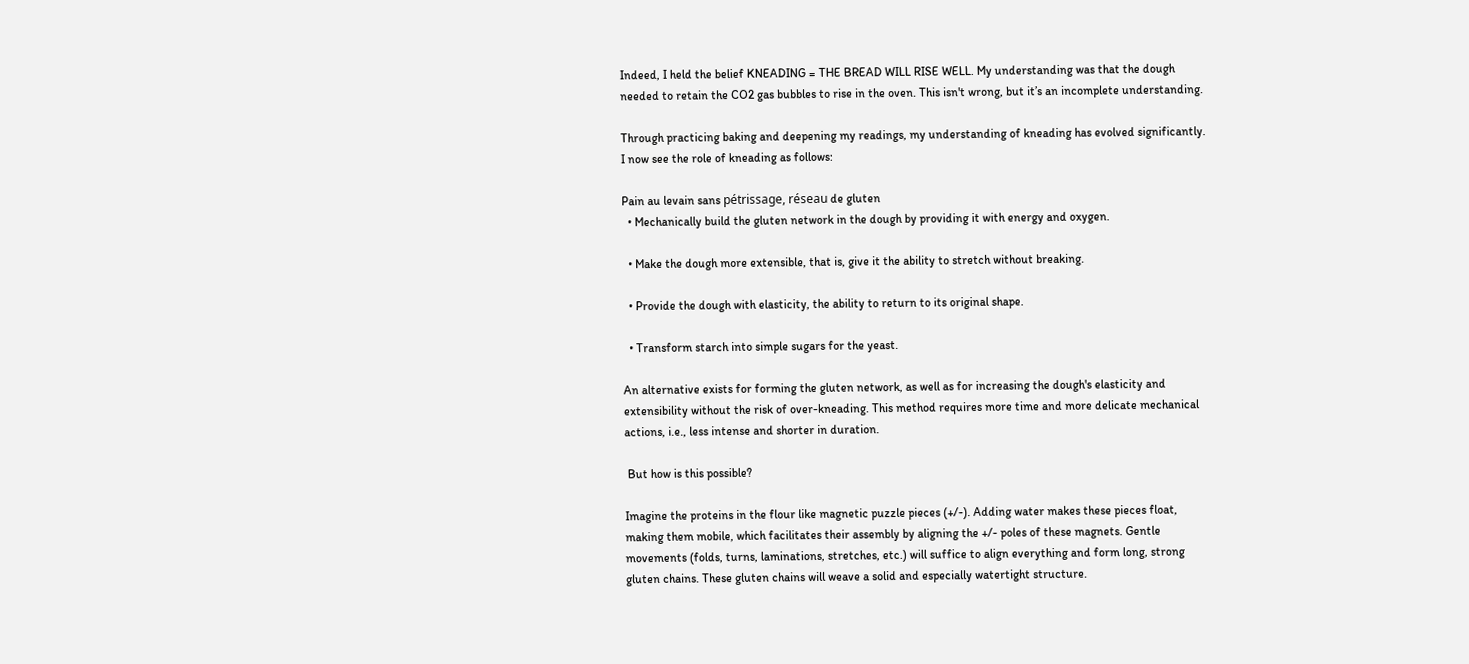Indeed, I held the belief KNEADING = THE BREAD WILL RISE WELL. My understanding was that the dough needed to retain the CO2 gas bubbles to rise in the oven. This isn't wrong, but it’s an incomplete understanding.

Through practicing baking and deepening my readings, my understanding of kneading has evolved significantly. I now see the role of kneading as follows:

Pain au levain sans pétrissage, réseau de gluten
  • Mechanically build the gluten network in the dough by providing it with energy and oxygen.

  • Make the dough more extensible, that is, give it the ability to stretch without breaking.

  • Provide the dough with elasticity, the ability to return to its original shape.

  • Transform starch into simple sugars for the yeast.

An alternative exists for forming the gluten network, as well as for increasing the dough's elasticity and extensibility without the risk of over-kneading. This method requires more time and more delicate mechanical actions, i.e., less intense and shorter in duration.

 But how is this possible?

Imagine the proteins in the flour like magnetic puzzle pieces (+/-). Adding water makes these pieces float, making them mobile, which facilitates their assembly by aligning the +/- poles of these magnets. Gentle movements (folds, turns, laminations, stretches, etc.) will suffice to align everything and form long, strong gluten chains. These gluten chains will weave a solid and especially watertight structure.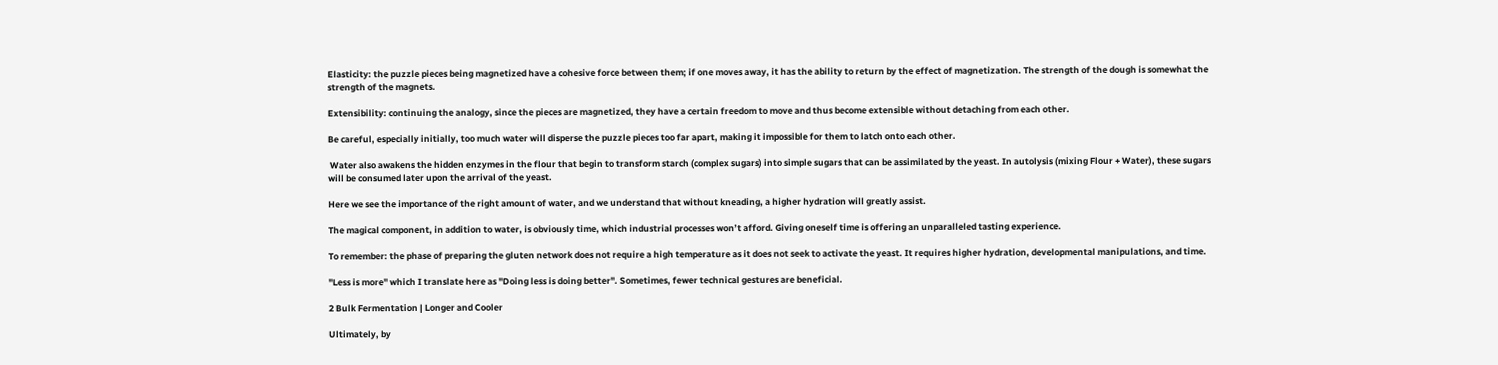Elasticity: the puzzle pieces being magnetized have a cohesive force between them; if one moves away, it has the ability to return by the effect of magnetization. The strength of the dough is somewhat the strength of the magnets.

Extensibility: continuing the analogy, since the pieces are magnetized, they have a certain freedom to move and thus become extensible without detaching from each other.

Be careful, especially initially, too much water will disperse the puzzle pieces too far apart, making it impossible for them to latch onto each other.

 Water also awakens the hidden enzymes in the flour that begin to transform starch (complex sugars) into simple sugars that can be assimilated by the yeast. In autolysis (mixing Flour + Water), these sugars will be consumed later upon the arrival of the yeast.

Here we see the importance of the right amount of water, and we understand that without kneading, a higher hydration will greatly assist.

The magical component, in addition to water, is obviously time, which industrial processes won’t afford. Giving oneself time is offering an unparalleled tasting experience.

To remember: the phase of preparing the gluten network does not require a high temperature as it does not seek to activate the yeast. It requires higher hydration, developmental manipulations, and time.

"Less is more" which I translate here as "Doing less is doing better". Sometimes, fewer technical gestures are beneficial.

2 Bulk Fermentation | Longer and Cooler

Ultimately, by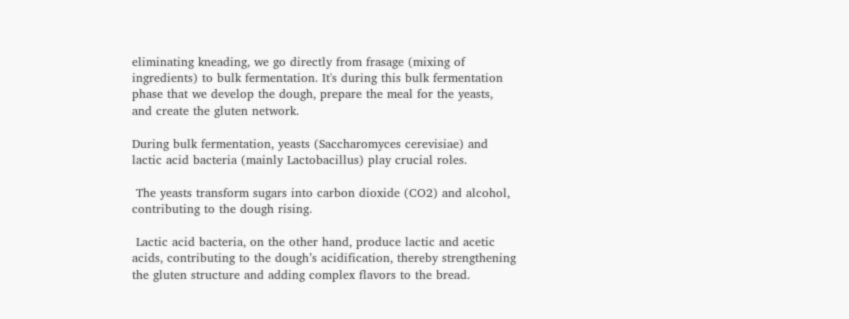eliminating kneading, we go directly from frasage (mixing of ingredients) to bulk fermentation. It's during this bulk fermentation phase that we develop the dough, prepare the meal for the yeasts, and create the gluten network.

During bulk fermentation, yeasts (Saccharomyces cerevisiae) and lactic acid bacteria (mainly Lactobacillus) play crucial roles.

 The yeasts transform sugars into carbon dioxide (CO2) and alcohol, contributing to the dough rising.

 Lactic acid bacteria, on the other hand, produce lactic and acetic acids, contributing to the dough’s acidification, thereby strengthening the gluten structure and adding complex flavors to the bread.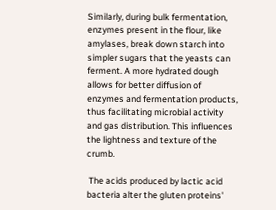Similarly, during bulk fermentation, enzymes present in the flour, like amylases, break down starch into simpler sugars that the yeasts can ferment. A more hydrated dough allows for better diffusion of enzymes and fermentation products, thus facilitating microbial activity and gas distribution. This influences the lightness and texture of the crumb.

 The acids produced by lactic acid bacteria alter the gluten proteins'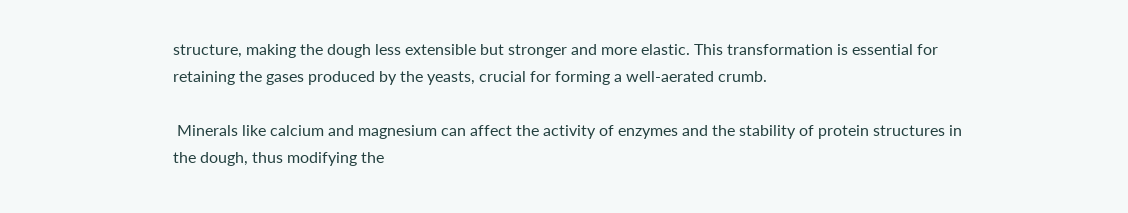structure, making the dough less extensible but stronger and more elastic. This transformation is essential for retaining the gases produced by the yeasts, crucial for forming a well-aerated crumb.

 Minerals like calcium and magnesium can affect the activity of enzymes and the stability of protein structures in the dough, thus modifying the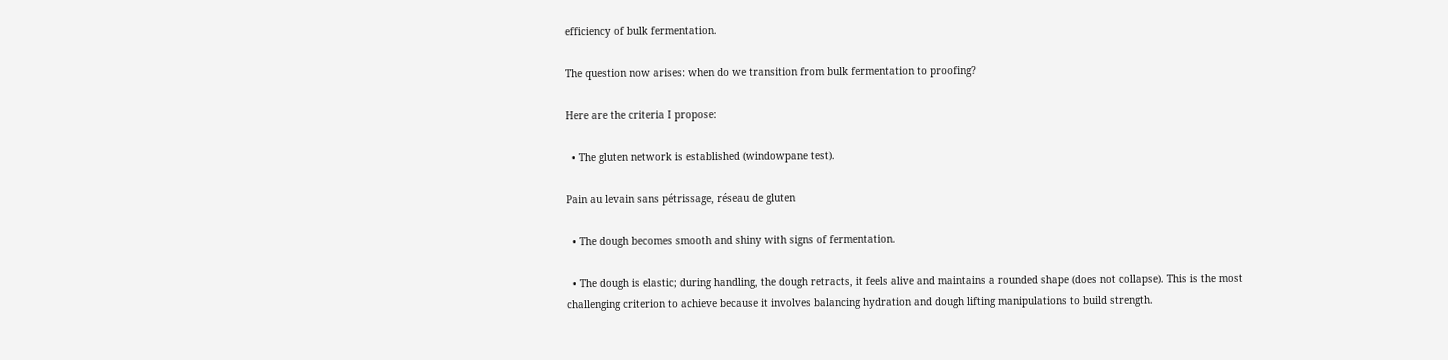efficiency of bulk fermentation.

The question now arises: when do we transition from bulk fermentation to proofing?

Here are the criteria I propose:

  • The gluten network is established (windowpane test).

Pain au levain sans pétrissage, réseau de gluten

  • The dough becomes smooth and shiny with signs of fermentation.

  • The dough is elastic; during handling, the dough retracts, it feels alive and maintains a rounded shape (does not collapse). This is the most challenging criterion to achieve because it involves balancing hydration and dough lifting manipulations to build strength.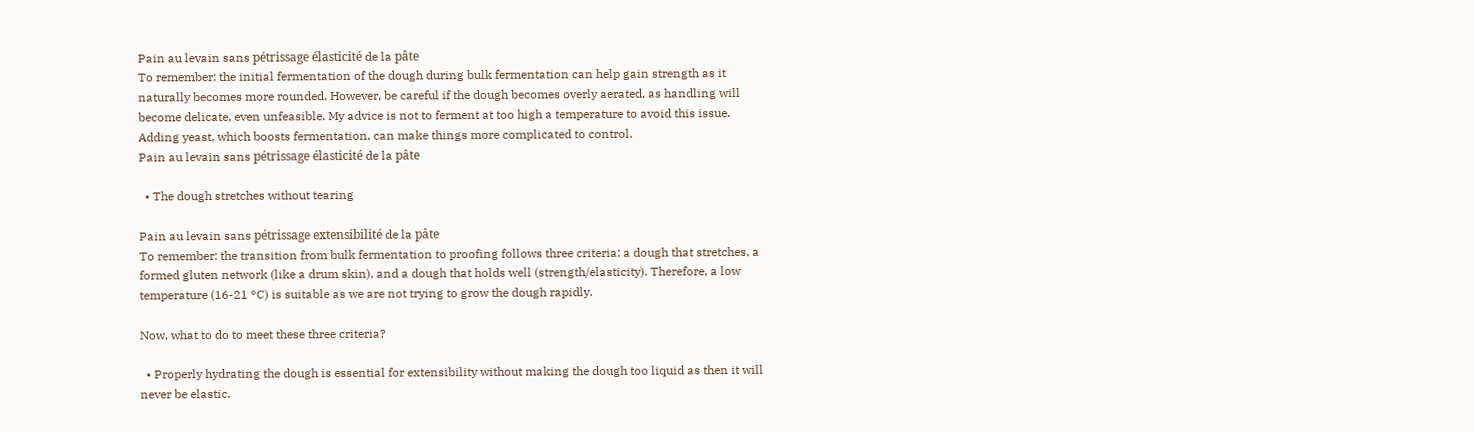Pain au levain sans pétrissage élasticité de la pâte
To remember: the initial fermentation of the dough during bulk fermentation can help gain strength as it naturally becomes more rounded. However, be careful if the dough becomes overly aerated, as handling will become delicate, even unfeasible. My advice is not to ferment at too high a temperature to avoid this issue. Adding yeast, which boosts fermentation, can make things more complicated to control.
Pain au levain sans pétrissage élasticité de la pâte

  • The dough stretches without tearing

Pain au levain sans pétrissage extensibilité de la pâte
To remember: the transition from bulk fermentation to proofing follows three criteria: a dough that stretches, a formed gluten network (like a drum skin), and a dough that holds well (strength/elasticity). Therefore, a low temperature (16-21 °C) is suitable as we are not trying to grow the dough rapidly.

Now, what to do to meet these three criteria?

  • Properly hydrating the dough is essential for extensibility without making the dough too liquid as then it will never be elastic.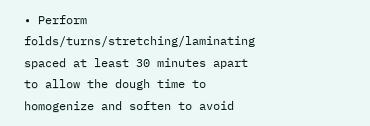• Perform folds/turns/stretching/laminating spaced at least 30 minutes apart to allow the dough time to homogenize and soften to avoid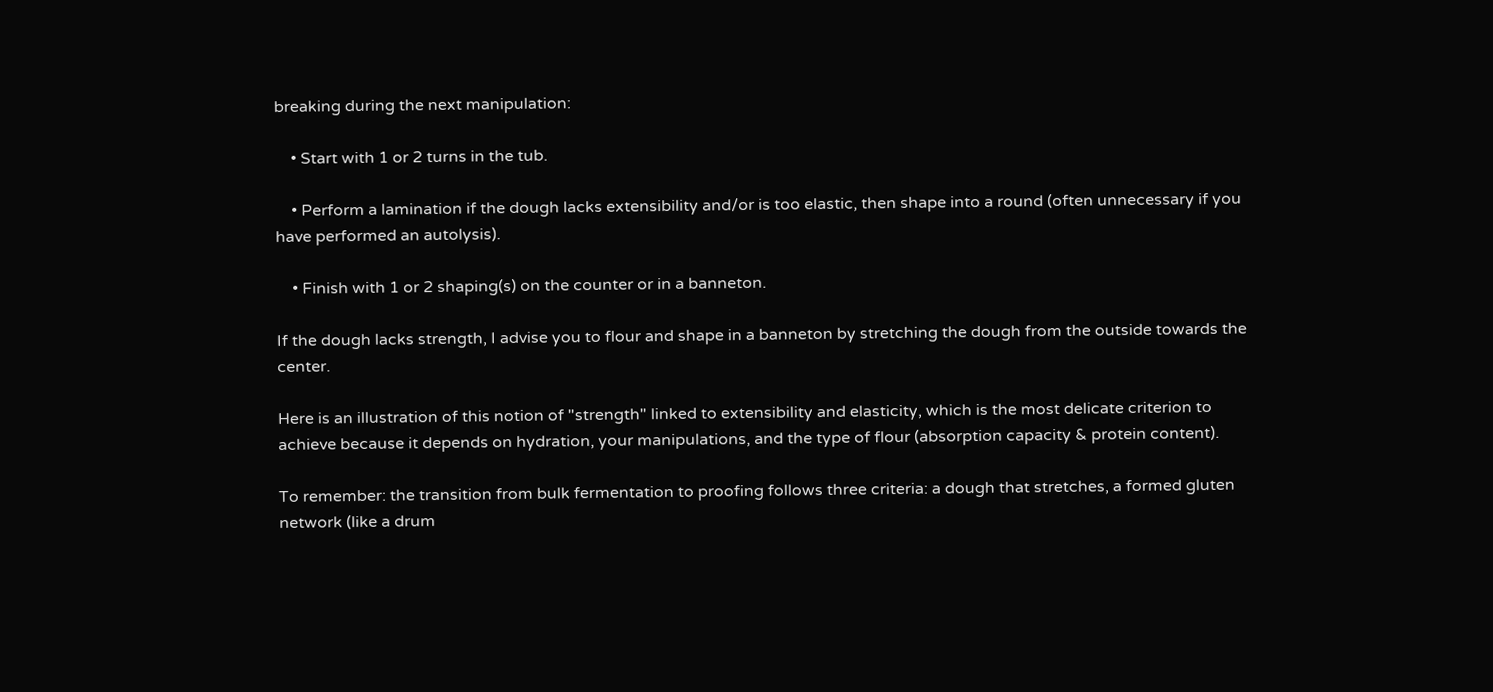breaking during the next manipulation:

    • Start with 1 or 2 turns in the tub.

    • Perform a lamination if the dough lacks extensibility and/or is too elastic, then shape into a round (often unnecessary if you have performed an autolysis).

    • Finish with 1 or 2 shaping(s) on the counter or in a banneton.

If the dough lacks strength, I advise you to flour and shape in a banneton by stretching the dough from the outside towards the center.

Here is an illustration of this notion of "strength" linked to extensibility and elasticity, which is the most delicate criterion to achieve because it depends on hydration, your manipulations, and the type of flour (absorption capacity & protein content).

To remember: the transition from bulk fermentation to proofing follows three criteria: a dough that stretches, a formed gluten network (like a drum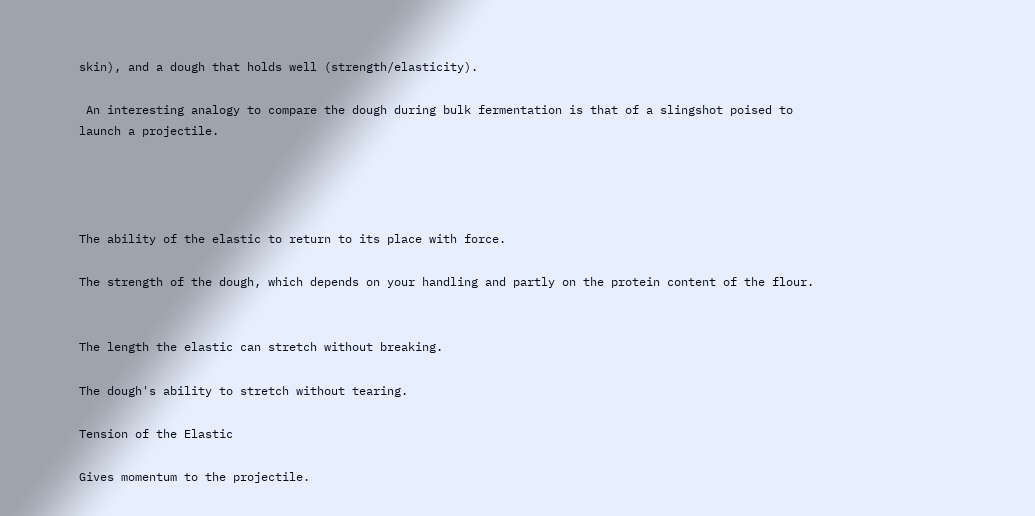skin), and a dough that holds well (strength/elasticity).

 An interesting analogy to compare the dough during bulk fermentation is that of a slingshot poised to launch a projectile.




The ability of the elastic to return to its place with force.

The strength of the dough, which depends on your handling and partly on the protein content of the flour.


The length the elastic can stretch without breaking.

The dough's ability to stretch without tearing.

Tension of the Elastic

Gives momentum to the projectile.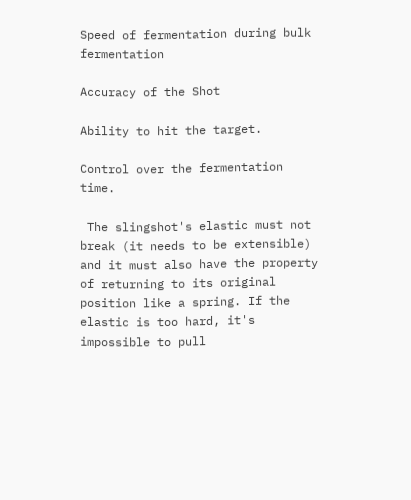Speed of fermentation during bulk fermentation

Accuracy of the Shot

Ability to hit the target.

Control over the fermentation time.

 The slingshot's elastic must not break (it needs to be extensible) and it must also have the property of returning to its original position like a spring. If the elastic is too hard, it's impossible to pull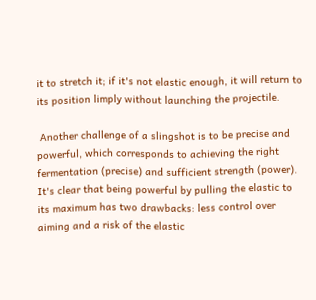it to stretch it; if it's not elastic enough, it will return to its position limply without launching the projectile.

 Another challenge of a slingshot is to be precise and powerful, which corresponds to achieving the right fermentation (precise) and sufficient strength (power). It's clear that being powerful by pulling the elastic to its maximum has two drawbacks: less control over aiming and a risk of the elastic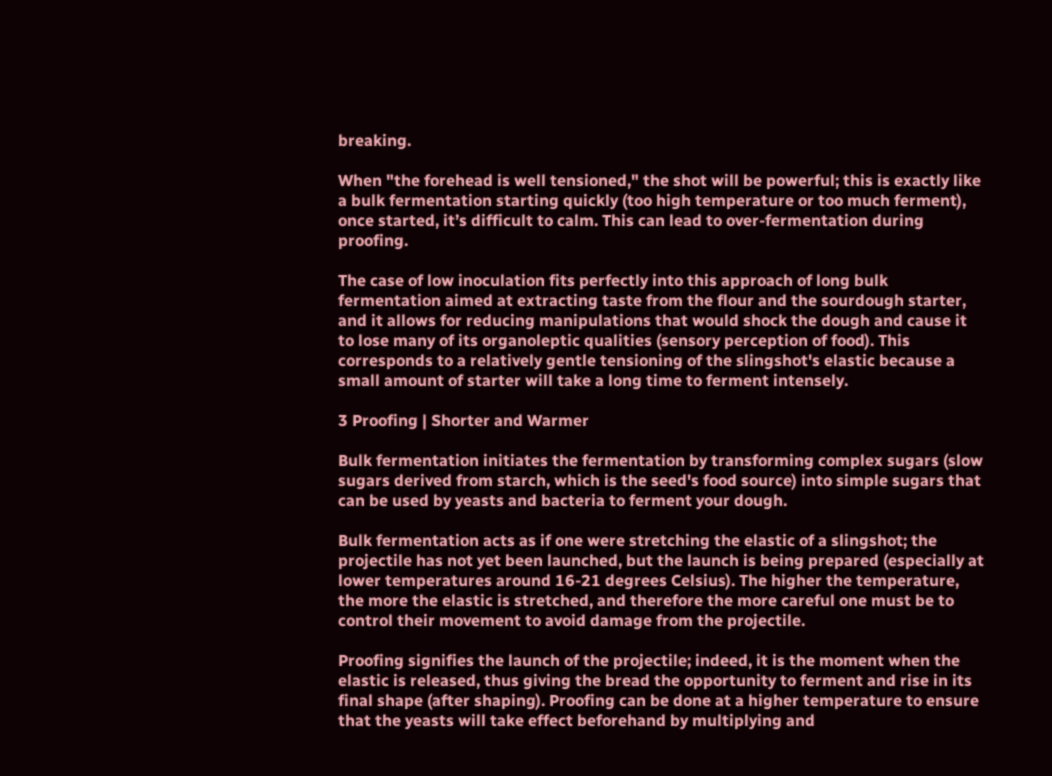breaking.

When "the forehead is well tensioned," the shot will be powerful; this is exactly like a bulk fermentation starting quickly (too high temperature or too much ferment), once started, it’s difficult to calm. This can lead to over-fermentation during proofing.

The case of low inoculation fits perfectly into this approach of long bulk fermentation aimed at extracting taste from the flour and the sourdough starter, and it allows for reducing manipulations that would shock the dough and cause it to lose many of its organoleptic qualities (sensory perception of food). This corresponds to a relatively gentle tensioning of the slingshot's elastic because a small amount of starter will take a long time to ferment intensely.

3 Proofing | Shorter and Warmer

Bulk fermentation initiates the fermentation by transforming complex sugars (slow sugars derived from starch, which is the seed's food source) into simple sugars that can be used by yeasts and bacteria to ferment your dough.

Bulk fermentation acts as if one were stretching the elastic of a slingshot; the projectile has not yet been launched, but the launch is being prepared (especially at lower temperatures around 16-21 degrees Celsius). The higher the temperature, the more the elastic is stretched, and therefore the more careful one must be to control their movement to avoid damage from the projectile.

Proofing signifies the launch of the projectile; indeed, it is the moment when the elastic is released, thus giving the bread the opportunity to ferment and rise in its final shape (after shaping). Proofing can be done at a higher temperature to ensure that the yeasts will take effect beforehand by multiplying and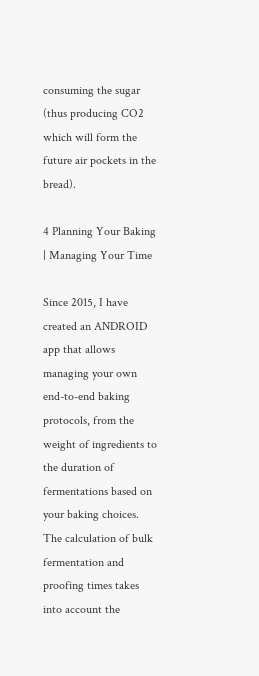consuming the sugar (thus producing CO2 which will form the future air pockets in the bread).

4 Planning Your Baking | Managing Your Time

Since 2015, I have created an ANDROID app that allows managing your own end-to-end baking protocols, from the weight of ingredients to the duration of fermentations based on your baking choices. The calculation of bulk fermentation and proofing times takes into account the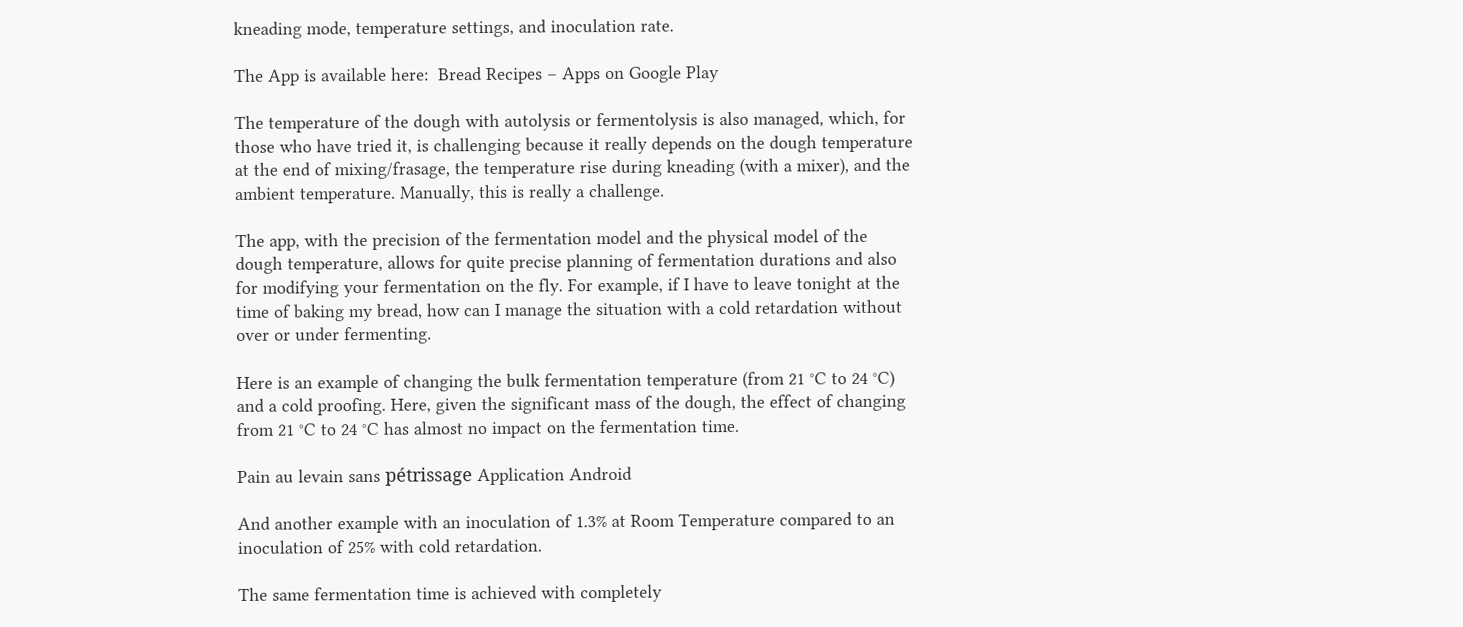kneading mode, temperature settings, and inoculation rate.

The App is available here:  Bread Recipes – Apps on Google Play

The temperature of the dough with autolysis or fermentolysis is also managed, which, for those who have tried it, is challenging because it really depends on the dough temperature at the end of mixing/frasage, the temperature rise during kneading (with a mixer), and the ambient temperature. Manually, this is really a challenge.

The app, with the precision of the fermentation model and the physical model of the dough temperature, allows for quite precise planning of fermentation durations and also for modifying your fermentation on the fly. For example, if I have to leave tonight at the time of baking my bread, how can I manage the situation with a cold retardation without over or under fermenting.

Here is an example of changing the bulk fermentation temperature (from 21 °C to 24 °C) and a cold proofing. Here, given the significant mass of the dough, the effect of changing from 21 °C to 24 °C has almost no impact on the fermentation time.

Pain au levain sans pétrissage Application Android

And another example with an inoculation of 1.3% at Room Temperature compared to an inoculation of 25% with cold retardation.

The same fermentation time is achieved with completely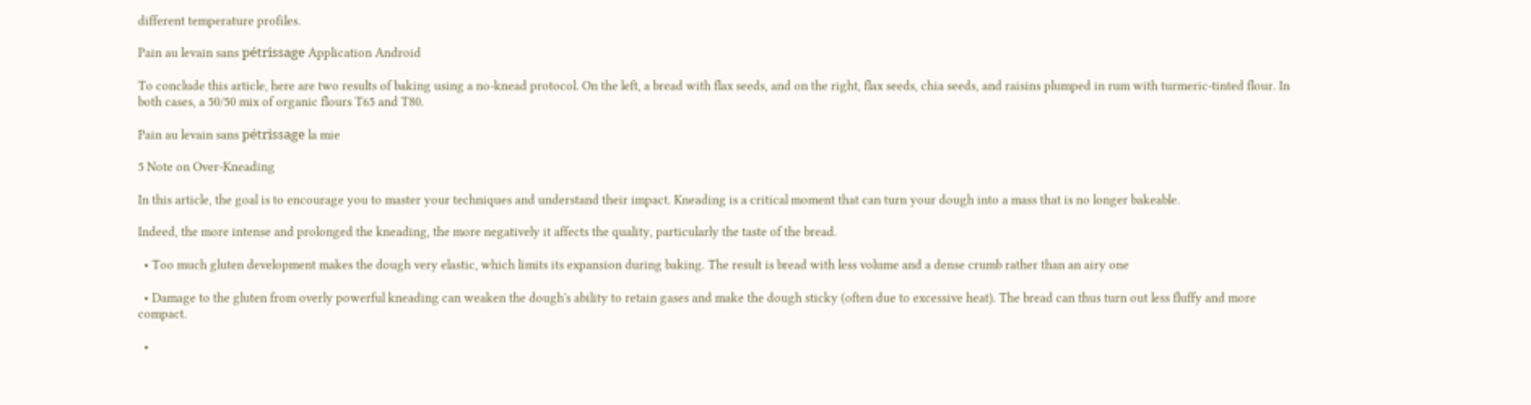different temperature profiles.

Pain au levain sans pétrissage Application Android

To conclude this article, here are two results of baking using a no-knead protocol. On the left, a bread with flax seeds, and on the right, flax seeds, chia seeds, and raisins plumped in rum with turmeric-tinted flour. In both cases, a 50/50 mix of organic flours T65 and T80.

Pain au levain sans pétrissage la mie

5 Note on Over-Kneading

In this article, the goal is to encourage you to master your techniques and understand their impact. Kneading is a critical moment that can turn your dough into a mass that is no longer bakeable.

Indeed, the more intense and prolonged the kneading, the more negatively it affects the quality, particularly the taste of the bread.

  • Too much gluten development makes the dough very elastic, which limits its expansion during baking. The result is bread with less volume and a dense crumb rather than an airy one

  • Damage to the gluten from overly powerful kneading can weaken the dough's ability to retain gases and make the dough sticky (often due to excessive heat). The bread can thus turn out less fluffy and more compact.

  •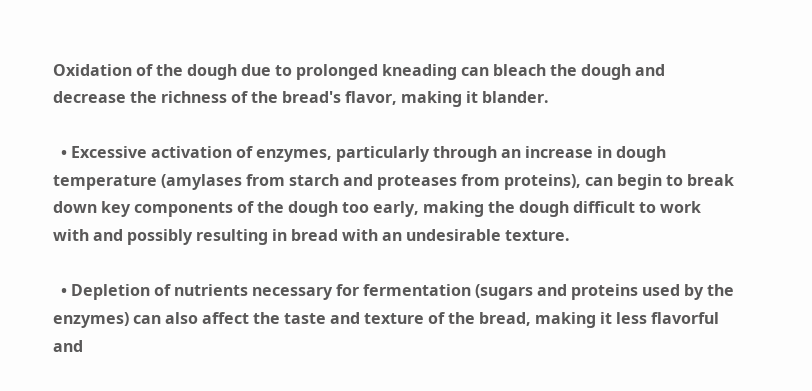Oxidation of the dough due to prolonged kneading can bleach the dough and decrease the richness of the bread's flavor, making it blander.

  • Excessive activation of enzymes, particularly through an increase in dough temperature (amylases from starch and proteases from proteins), can begin to break down key components of the dough too early, making the dough difficult to work with and possibly resulting in bread with an undesirable texture.

  • Depletion of nutrients necessary for fermentation (sugars and proteins used by the enzymes) can also affect the taste and texture of the bread, making it less flavorful and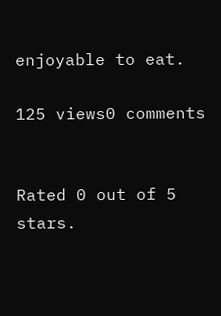enjoyable to eat.

125 views0 comments


Rated 0 out of 5 stars.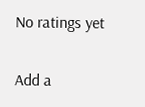No ratings yet

Add a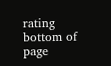rating
bottom of page